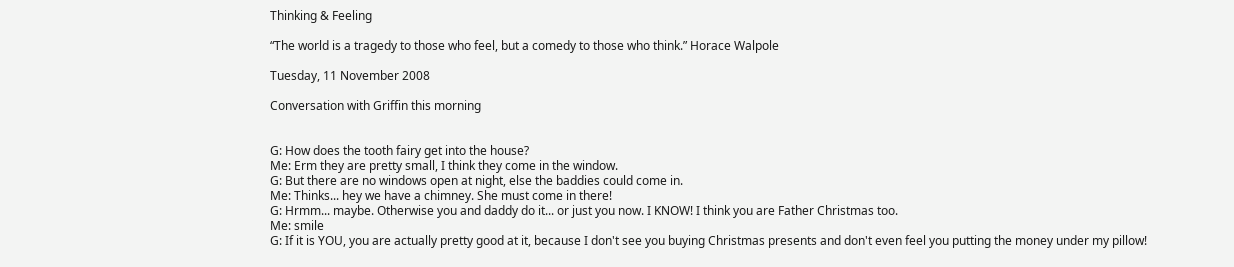Thinking & Feeling

“The world is a tragedy to those who feel, but a comedy to those who think.” Horace Walpole

Tuesday, 11 November 2008

Conversation with Griffin this morning


G: How does the tooth fairy get into the house?
Me: Erm they are pretty small, I think they come in the window.
G: But there are no windows open at night, else the baddies could come in.
Me: Thinks... hey we have a chimney. She must come in there!
G: Hrmm... maybe. Otherwise you and daddy do it... or just you now. I KNOW! I think you are Father Christmas too.
Me: smile
G: If it is YOU, you are actually pretty good at it, because I don't see you buying Christmas presents and don't even feel you putting the money under my pillow!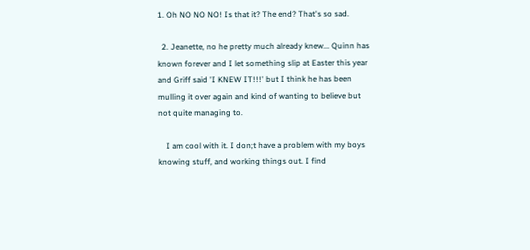1. Oh NO NO NO! Is that it? The end? That's so sad.

  2. Jeanette, no he pretty much already knew... Quinn has known forever and I let something slip at Easter this year and Griff said 'I KNEW IT!!!' but I think he has been mulling it over again and kind of wanting to believe but not quite managing to.

    I am cool with it. I don;t have a problem with my boys knowing stuff, and working things out. I find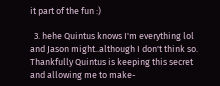it part of the fun :)

  3. hehe Quintus knows I'm everything lol and Jason might..although I don't think so. Thankfully Quintus is keeping this secret and allowing me to make-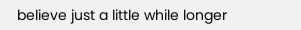believe just a little while longer